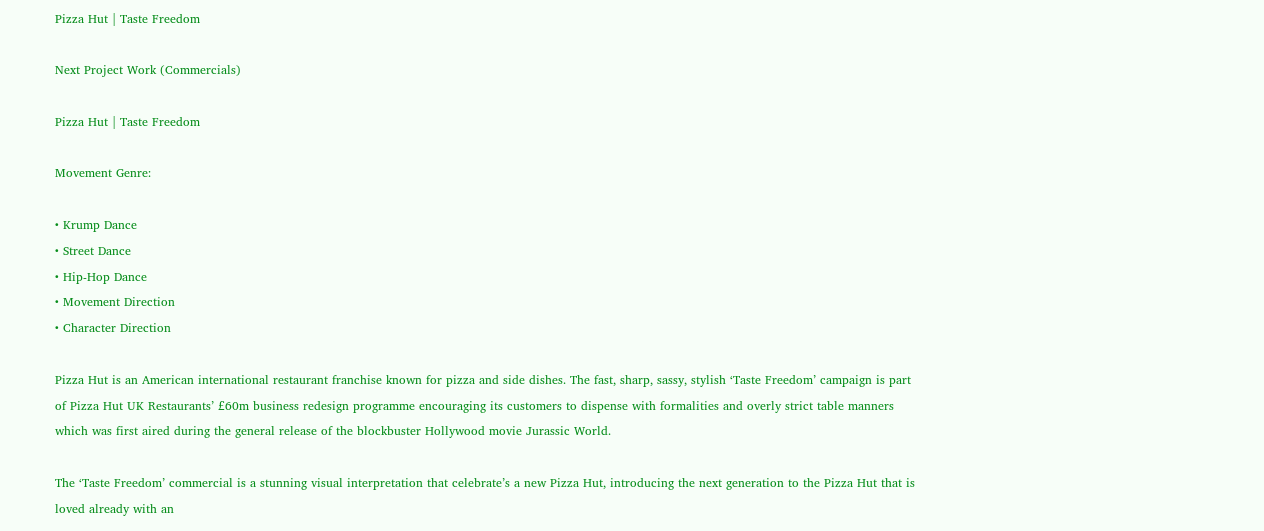Pizza Hut | Taste Freedom

Next Project Work (Commercials)

Pizza Hut | Taste Freedom

Movement Genre:

• Krump Dance
• Street Dance
• Hip-Hop Dance
• Movement Direction
• Character Direction

Pizza Hut is an American international restaurant franchise known for pizza and side dishes. The fast, sharp, sassy, stylish ‘Taste Freedom’ campaign is part of Pizza Hut UK Restaurants’ £60m business redesign programme encouraging its customers to dispense with formalities and overly strict table manners which was first aired during the general release of the blockbuster Hollywood movie Jurassic World.

The ‘Taste Freedom’ commercial is a stunning visual interpretation that celebrate’s a new Pizza Hut, introducing the next generation to the Pizza Hut that is loved already with an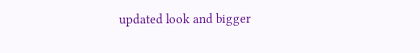updated look and bigger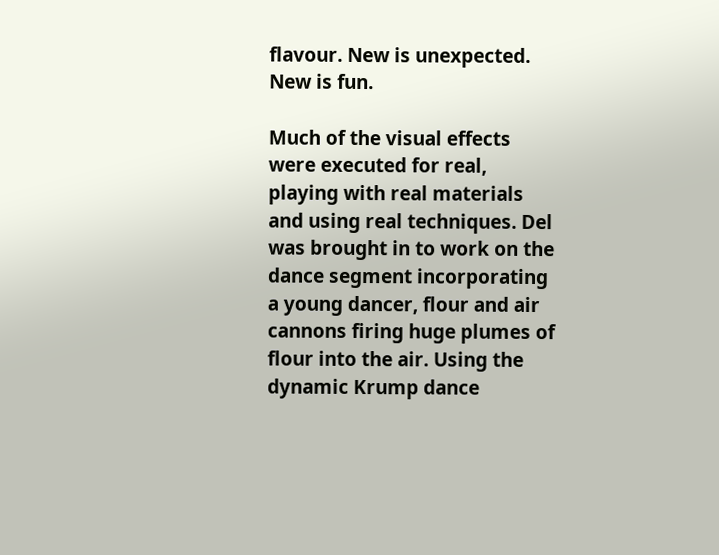flavour. New is unexpected. New is fun.

Much of the visual effects were executed for real, playing with real materials and using real techniques. Del was brought in to work on the dance segment incorporating a young dancer, flour and air cannons firing huge plumes of flour into the air. Using the dynamic Krump dance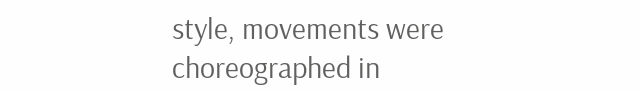style, movements were choreographed in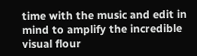time with the music and edit in mind to amplify the incredible visual flour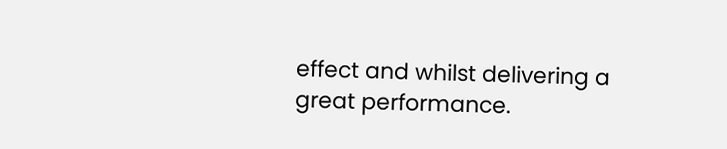effect and whilst delivering a great performance.